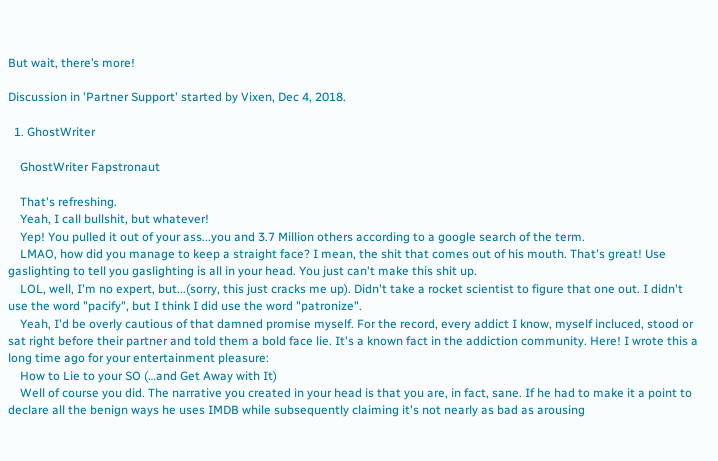But wait, there’s more!

Discussion in 'Partner Support' started by Vixen, Dec 4, 2018.

  1. GhostWriter

    GhostWriter Fapstronaut

    That's refreshing.
    Yeah, I call bullshit, but whatever!
    Yep! You pulled it out of your ass...you and 3.7 Million others according to a google search of the term.
    LMAO, how did you manage to keep a straight face? I mean, the shit that comes out of his mouth. That's great! Use gaslighting to tell you gaslighting is all in your head. You just can't make this shit up.
    LOL, well, I'm no expert, but...(sorry, this just cracks me up). Didn't take a rocket scientist to figure that one out. I didn't use the word "pacify", but I think I did use the word "patronize".
    Yeah, I'd be overly cautious of that damned promise myself. For the record, every addict I know, myself incluced, stood or sat right before their partner and told them a bold face lie. It's a known fact in the addiction community. Here! I wrote this a long time ago for your entertainment pleasure:
    How to Lie to your SO (…and Get Away with It)
    Well of course you did. The narrative you created in your head is that you are, in fact, sane. If he had to make it a point to declare all the benign ways he uses IMDB while subsequently claiming it's not nearly as bad as arousing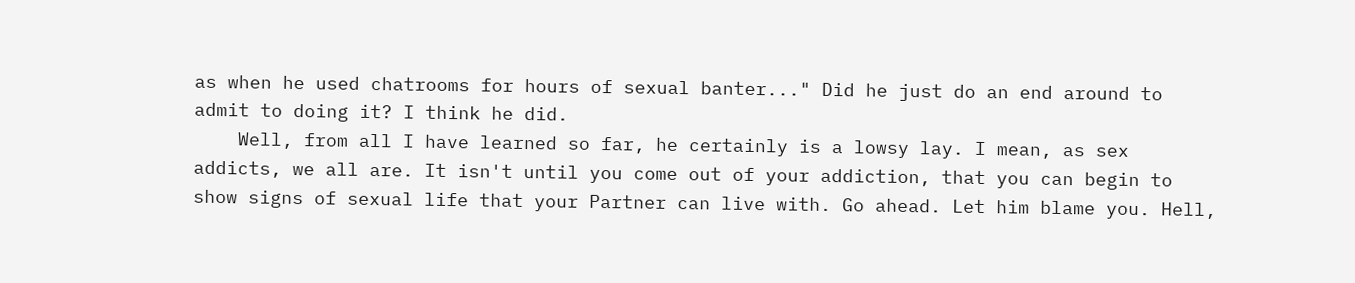as when he used chatrooms for hours of sexual banter..." Did he just do an end around to admit to doing it? I think he did.
    Well, from all I have learned so far, he certainly is a lowsy lay. I mean, as sex addicts, we all are. It isn't until you come out of your addiction, that you can begin to show signs of sexual life that your Partner can live with. Go ahead. Let him blame you. Hell,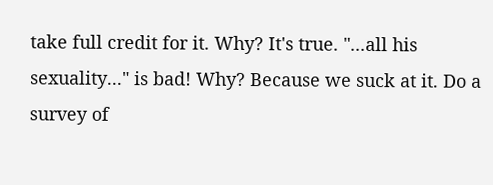take full credit for it. Why? It's true. "...all his sexuality..." is bad! Why? Because we suck at it. Do a survey of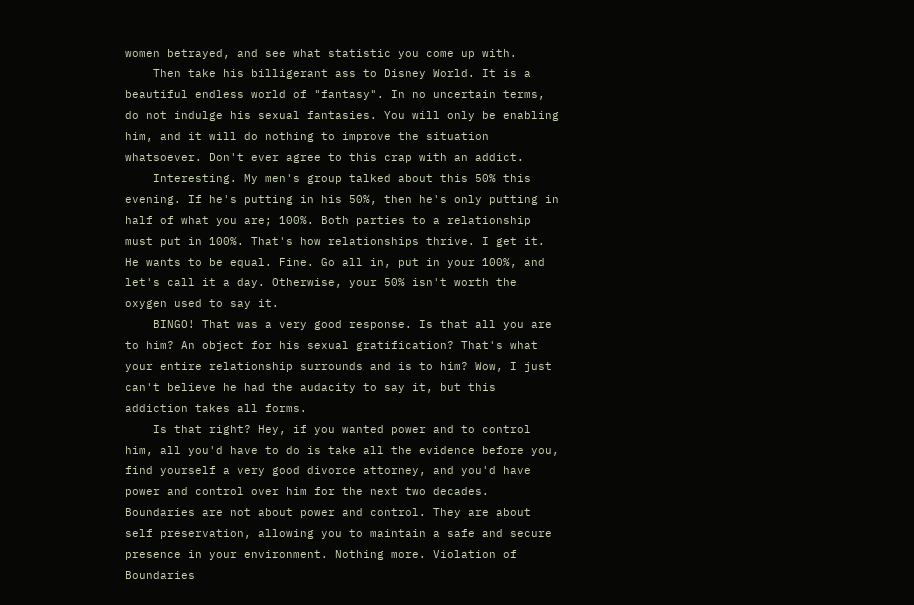women betrayed, and see what statistic you come up with.
    Then take his billigerant ass to Disney World. It is a beautiful endless world of "fantasy". In no uncertain terms, do not indulge his sexual fantasies. You will only be enabling him, and it will do nothing to improve the situation whatsoever. Don't ever agree to this crap with an addict.
    Interesting. My men's group talked about this 50% this evening. If he's putting in his 50%, then he's only putting in half of what you are; 100%. Both parties to a relationship must put in 100%. That's how relationships thrive. I get it. He wants to be equal. Fine. Go all in, put in your 100%, and let's call it a day. Otherwise, your 50% isn't worth the oxygen used to say it.
    BINGO! That was a very good response. Is that all you are to him? An object for his sexual gratification? That's what your entire relationship surrounds and is to him? Wow, I just can't believe he had the audacity to say it, but this addiction takes all forms.
    Is that right? Hey, if you wanted power and to control him, all you'd have to do is take all the evidence before you, find yourself a very good divorce attorney, and you'd have power and control over him for the next two decades. Boundaries are not about power and control. They are about self preservation, allowing you to maintain a safe and secure presence in your environment. Nothing more. Violation of Boundaries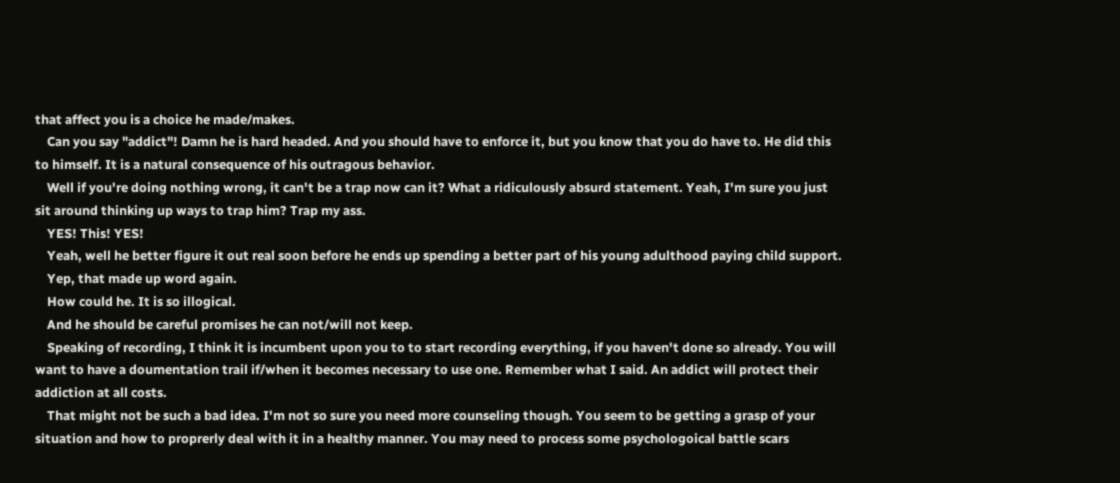that affect you is a choice he made/makes.
    Can you say "addict"! Damn he is hard headed. And you should have to enforce it, but you know that you do have to. He did this to himself. It is a natural consequence of his outragous behavior.
    Well if you're doing nothing wrong, it can't be a trap now can it? What a ridiculously absurd statement. Yeah, I'm sure you just sit around thinking up ways to trap him? Trap my ass.
    YES! This! YES!
    Yeah, well he better figure it out real soon before he ends up spending a better part of his young adulthood paying child support.
    Yep, that made up word again.
    How could he. It is so illogical.
    And he should be careful promises he can not/will not keep.
    Speaking of recording, I think it is incumbent upon you to to start recording everything, if you haven't done so already. You will want to have a doumentation trail if/when it becomes necessary to use one. Remember what I said. An addict will protect their addiction at all costs.
    That might not be such a bad idea. I'm not so sure you need more counseling though. You seem to be getting a grasp of your situation and how to proprerly deal with it in a healthy manner. You may need to process some psychologoical battle scars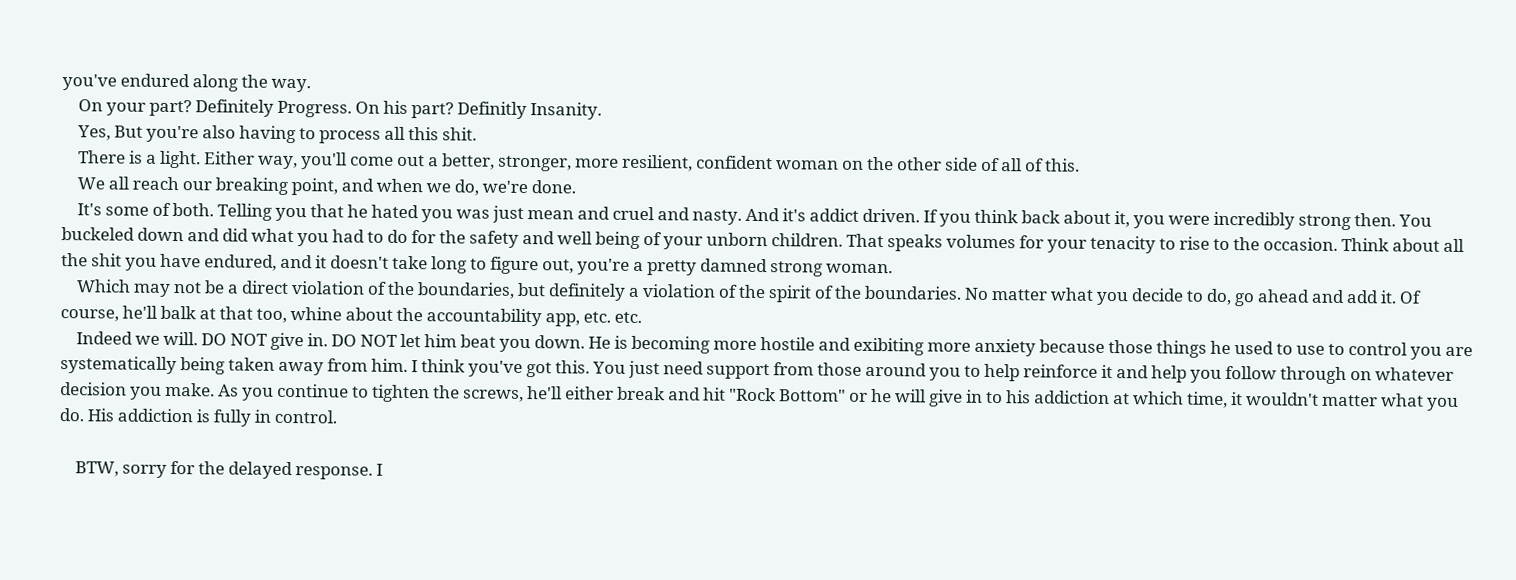you've endured along the way.
    On your part? Definitely Progress. On his part? Definitly Insanity.
    Yes, But you're also having to process all this shit.
    There is a light. Either way, you'll come out a better, stronger, more resilient, confident woman on the other side of all of this.
    We all reach our breaking point, and when we do, we're done.
    It's some of both. Telling you that he hated you was just mean and cruel and nasty. And it's addict driven. If you think back about it, you were incredibly strong then. You buckeled down and did what you had to do for the safety and well being of your unborn children. That speaks volumes for your tenacity to rise to the occasion. Think about all the shit you have endured, and it doesn't take long to figure out, you're a pretty damned strong woman.
    Which may not be a direct violation of the boundaries, but definitely a violation of the spirit of the boundaries. No matter what you decide to do, go ahead and add it. Of course, he'll balk at that too, whine about the accountability app, etc. etc.
    Indeed we will. DO NOT give in. DO NOT let him beat you down. He is becoming more hostile and exibiting more anxiety because those things he used to use to control you are systematically being taken away from him. I think you've got this. You just need support from those around you to help reinforce it and help you follow through on whatever decision you make. As you continue to tighten the screws, he'll either break and hit "Rock Bottom" or he will give in to his addiction at which time, it wouldn't matter what you do. His addiction is fully in control.

    BTW, sorry for the delayed response. I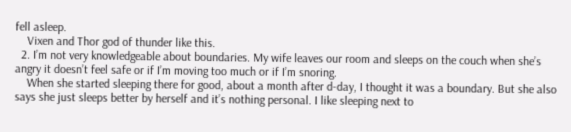fell asleep.
    Vixen and Thor god of thunder like this.
  2. I’m not very knowledgeable about boundaries. My wife leaves our room and sleeps on the couch when she’s angry it doesn’t feel safe or if I’m moving too much or if I’m snoring.
    When she started sleeping there for good, about a month after d-day, I thought it was a boundary. But she also says she just sleeps better by herself and it’s nothing personal. I like sleeping next to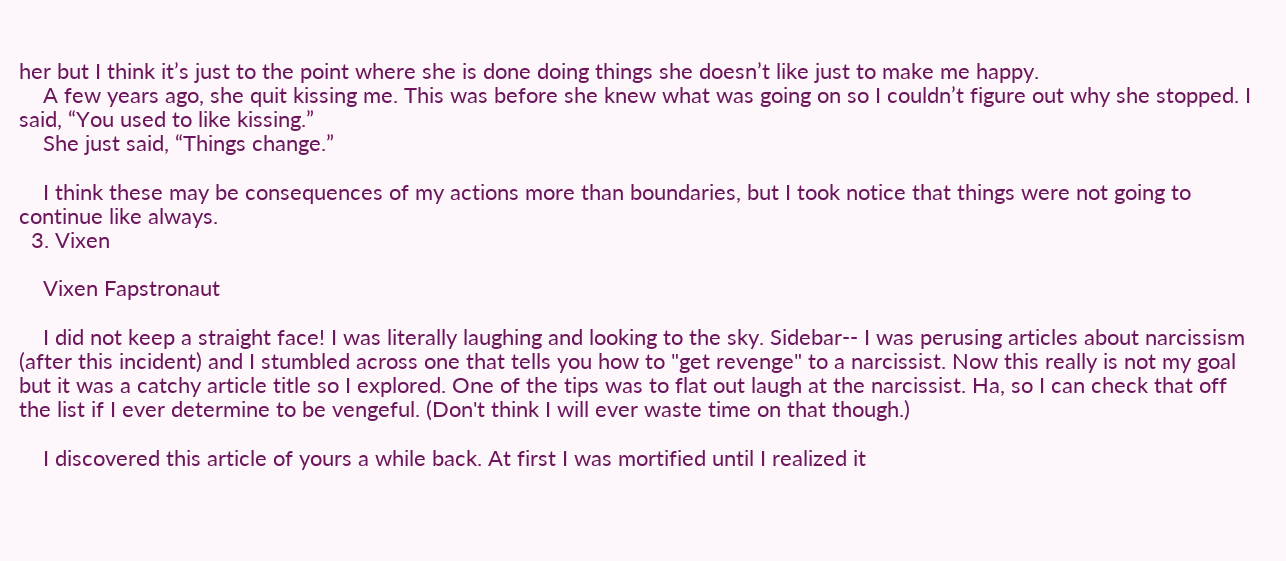her but I think it’s just to the point where she is done doing things she doesn’t like just to make me happy.
    A few years ago, she quit kissing me. This was before she knew what was going on so I couldn’t figure out why she stopped. I said, “You used to like kissing.”
    She just said, “Things change.”

    I think these may be consequences of my actions more than boundaries, but I took notice that things were not going to continue like always.
  3. Vixen

    Vixen Fapstronaut

    I did not keep a straight face! I was literally laughing and looking to the sky. Sidebar-- I was perusing articles about narcissism (after this incident) and I stumbled across one that tells you how to "get revenge" to a narcissist. Now this really is not my goal but it was a catchy article title so I explored. One of the tips was to flat out laugh at the narcissist. Ha, so I can check that off the list if I ever determine to be vengeful. (Don't think I will ever waste time on that though.)

    I discovered this article of yours a while back. At first I was mortified until I realized it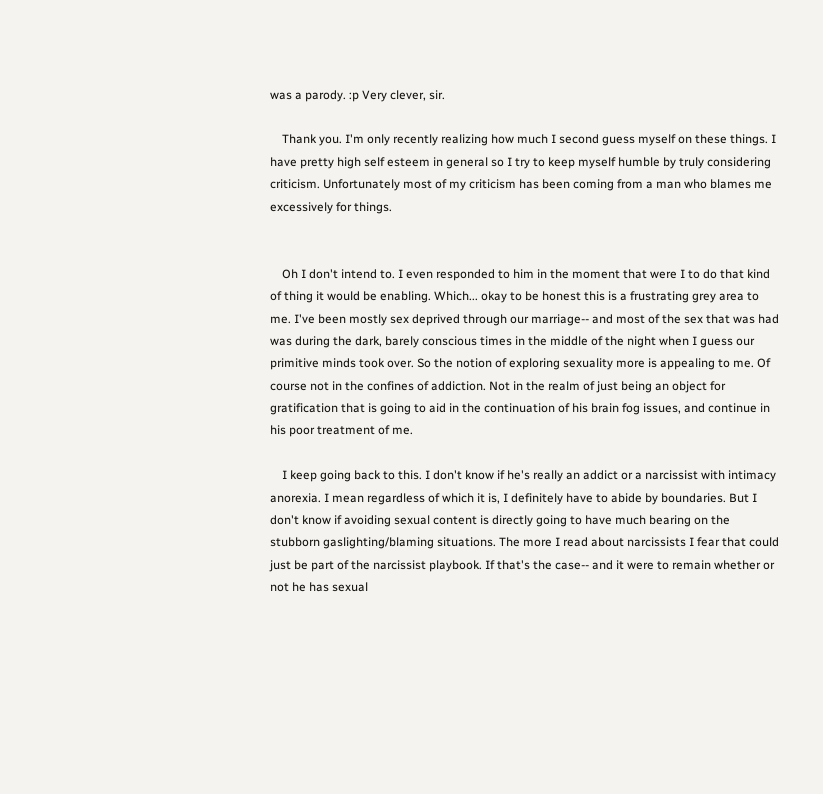was a parody. :p Very clever, sir.

    Thank you. I'm only recently realizing how much I second guess myself on these things. I have pretty high self esteem in general so I try to keep myself humble by truly considering criticism. Unfortunately most of my criticism has been coming from a man who blames me excessively for things.


    Oh I don't intend to. I even responded to him in the moment that were I to do that kind of thing it would be enabling. Which... okay to be honest this is a frustrating grey area to me. I've been mostly sex deprived through our marriage-- and most of the sex that was had was during the dark, barely conscious times in the middle of the night when I guess our primitive minds took over. So the notion of exploring sexuality more is appealing to me. Of course not in the confines of addiction. Not in the realm of just being an object for gratification that is going to aid in the continuation of his brain fog issues, and continue in his poor treatment of me.

    I keep going back to this. I don't know if he's really an addict or a narcissist with intimacy anorexia. I mean regardless of which it is, I definitely have to abide by boundaries. But I don't know if avoiding sexual content is directly going to have much bearing on the stubborn gaslighting/blaming situations. The more I read about narcissists I fear that could just be part of the narcissist playbook. If that's the case-- and it were to remain whether or not he has sexual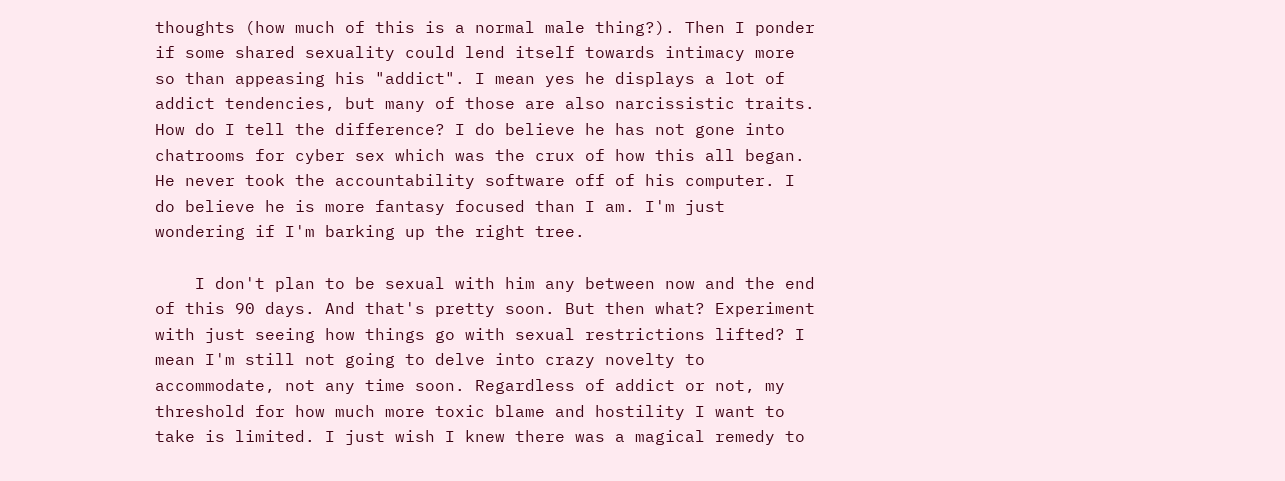thoughts (how much of this is a normal male thing?). Then I ponder if some shared sexuality could lend itself towards intimacy more so than appeasing his "addict". I mean yes he displays a lot of addict tendencies, but many of those are also narcissistic traits. How do I tell the difference? I do believe he has not gone into chatrooms for cyber sex which was the crux of how this all began. He never took the accountability software off of his computer. I do believe he is more fantasy focused than I am. I'm just wondering if I'm barking up the right tree.

    I don't plan to be sexual with him any between now and the end of this 90 days. And that's pretty soon. But then what? Experiment with just seeing how things go with sexual restrictions lifted? I mean I'm still not going to delve into crazy novelty to accommodate, not any time soon. Regardless of addict or not, my threshold for how much more toxic blame and hostility I want to take is limited. I just wish I knew there was a magical remedy to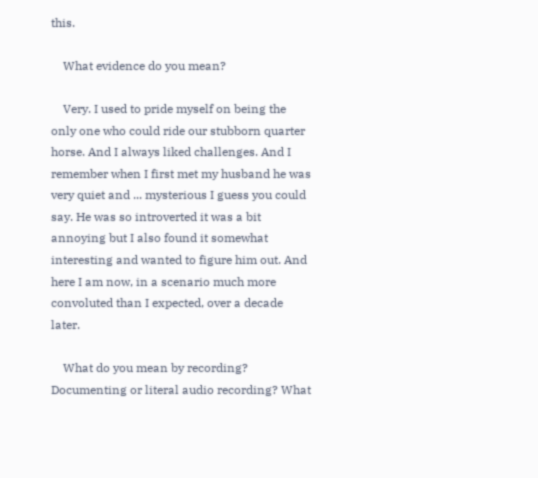this.

    What evidence do you mean?

    Very. I used to pride myself on being the only one who could ride our stubborn quarter horse. And I always liked challenges. And I remember when I first met my husband he was very quiet and ... mysterious I guess you could say. He was so introverted it was a bit annoying but I also found it somewhat interesting and wanted to figure him out. And here I am now, in a scenario much more convoluted than I expected, over a decade later.

    What do you mean by recording? Documenting or literal audio recording? What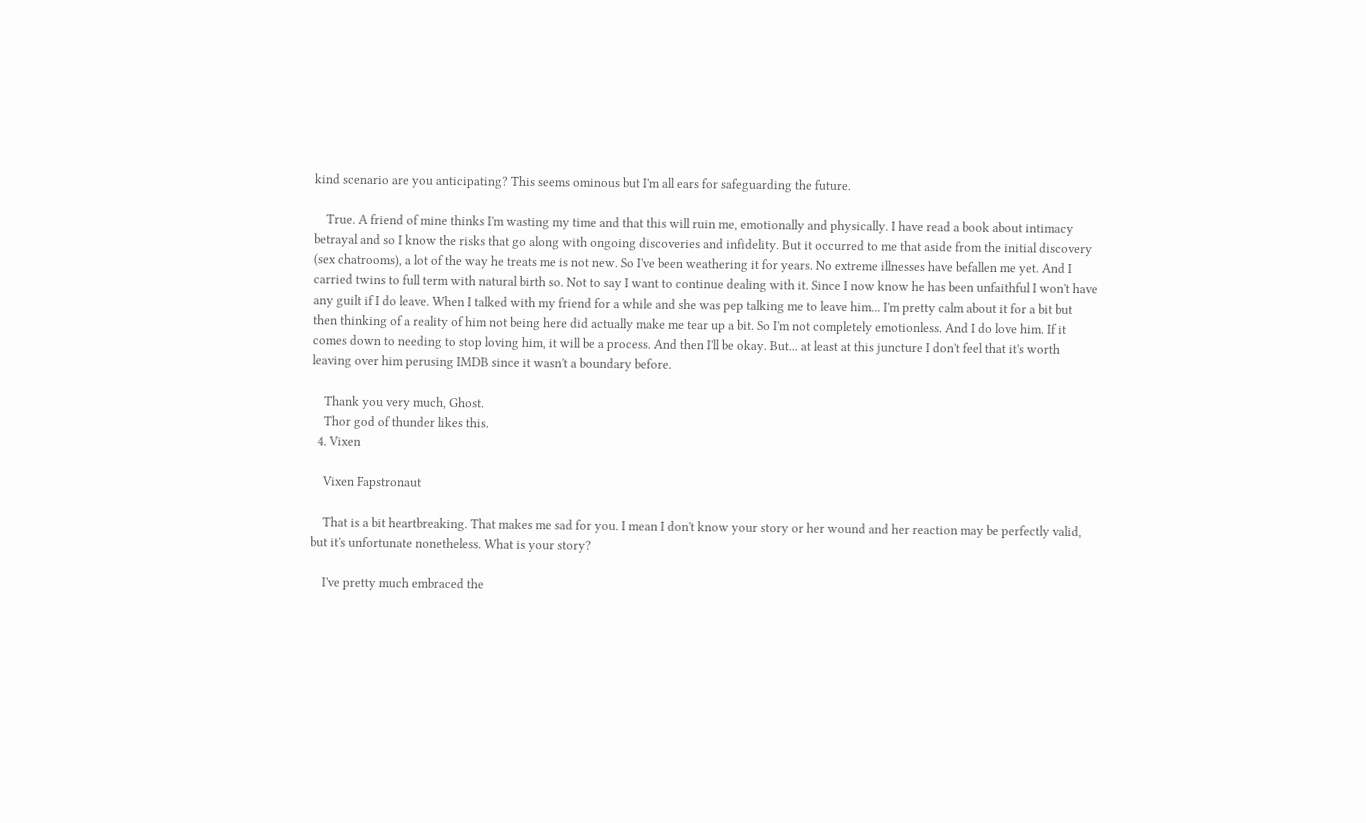kind scenario are you anticipating? This seems ominous but I'm all ears for safeguarding the future.

    True. A friend of mine thinks I'm wasting my time and that this will ruin me, emotionally and physically. I have read a book about intimacy betrayal and so I know the risks that go along with ongoing discoveries and infidelity. But it occurred to me that aside from the initial discovery (sex chatrooms), a lot of the way he treats me is not new. So I've been weathering it for years. No extreme illnesses have befallen me yet. And I carried twins to full term with natural birth so. Not to say I want to continue dealing with it. Since I now know he has been unfaithful I won't have any guilt if I do leave. When I talked with my friend for a while and she was pep talking me to leave him... I'm pretty calm about it for a bit but then thinking of a reality of him not being here did actually make me tear up a bit. So I'm not completely emotionless. And I do love him. If it comes down to needing to stop loving him, it will be a process. And then I'll be okay. But... at least at this juncture I don't feel that it's worth leaving over him perusing IMDB since it wasn't a boundary before.

    Thank you very much, Ghost.
    Thor god of thunder likes this.
  4. Vixen

    Vixen Fapstronaut

    That is a bit heartbreaking. That makes me sad for you. I mean I don't know your story or her wound and her reaction may be perfectly valid, but it's unfortunate nonetheless. What is your story?

    I've pretty much embraced the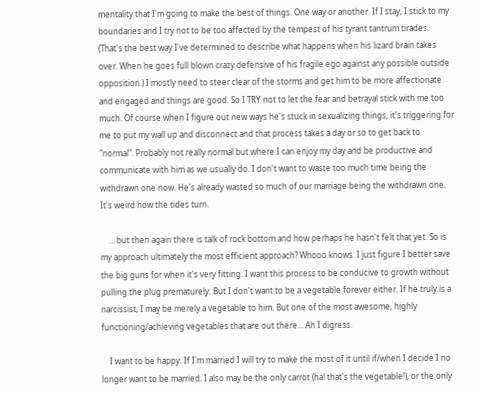mentality that I'm going to make the best of things. One way or another. If I stay, I stick to my boundaries and I try not to be too affected by the tempest of his tyrant tantrum tirades. (That's the best way I've determined to describe what happens when his lizard brain takes over. When he goes full blown crazy defensive of his fragile ego against any possible outside opposition.) I mostly need to steer clear of the storms and get him to be more affectionate and engaged and things are good. So I TRY not to let the fear and betrayal stick with me too much. Of course when I figure out new ways he's stuck in sexualizing things, it's triggering for me to put my wall up and disconnect and that process takes a day or so to get back to "normal". Probably not really normal but where I can enjoy my day and be productive and communicate with him as we usually do. I don't want to waste too much time being the withdrawn one now. He's already wasted so much of our marriage being the withdrawn one. It's weird how the tides turn.

    ... but then again there is talk of rock bottom and how perhaps he hasn't felt that yet. So is my approach ultimately the most efficient approach? Whooo knows. I just figure I better save the big guns for when it's very fitting. I want this process to be conducive to growth without pulling the plug prematurely. But I don't want to be a vegetable forever either. If he truly is a narcissist, I may be merely a vegetable to him. But one of the most awesome, highly functioning/achieving vegetables that are out there... Ah I digress.

    I want to be happy. If I'm married I will try to make the most of it until if/when I decide I no longer want to be married. I also may be the only carrot (ha! that's the vegetable!), or the only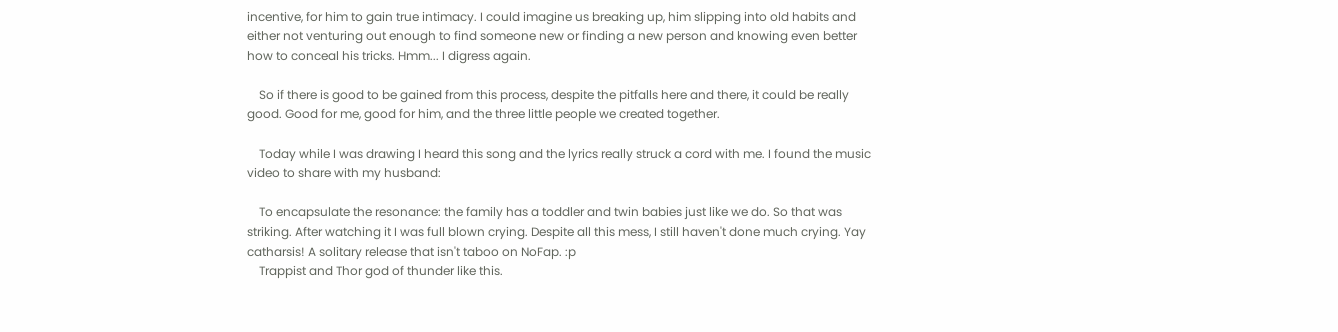incentive, for him to gain true intimacy. I could imagine us breaking up, him slipping into old habits and either not venturing out enough to find someone new or finding a new person and knowing even better how to conceal his tricks. Hmm... I digress again.

    So if there is good to be gained from this process, despite the pitfalls here and there, it could be really good. Good for me, good for him, and the three little people we created together.

    Today while I was drawing I heard this song and the lyrics really struck a cord with me. I found the music video to share with my husband:

    To encapsulate the resonance: the family has a toddler and twin babies just like we do. So that was striking. After watching it I was full blown crying. Despite all this mess, I still haven't done much crying. Yay catharsis! A solitary release that isn't taboo on NoFap. :p
    Trappist and Thor god of thunder like this.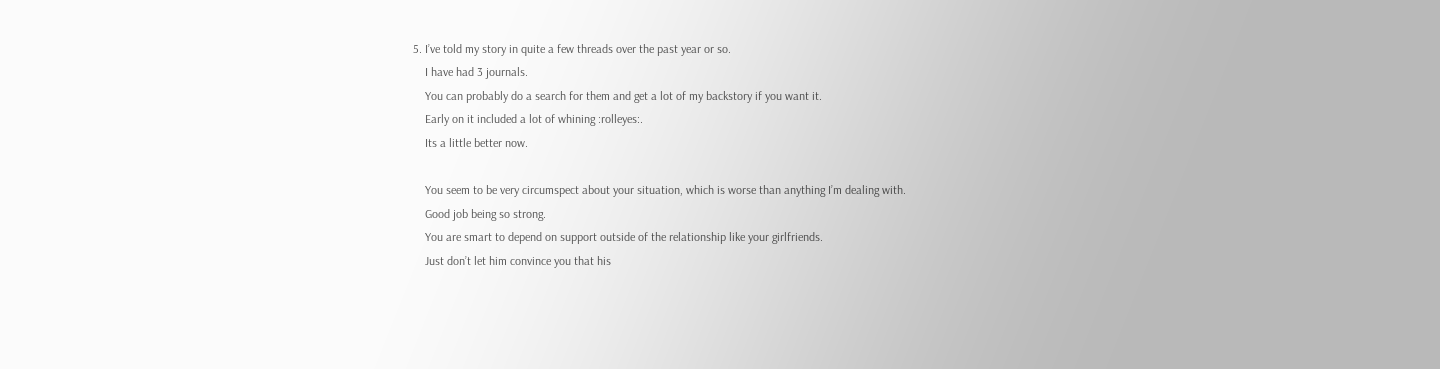5. I’ve told my story in quite a few threads over the past year or so.
    I have had 3 journals.
    You can probably do a search for them and get a lot of my backstory if you want it.
    Early on it included a lot of whining :rolleyes:.
    Its a little better now.

    You seem to be very circumspect about your situation, which is worse than anything I’m dealing with.
    Good job being so strong.
    You are smart to depend on support outside of the relationship like your girlfriends.
    Just don’t let him convince you that his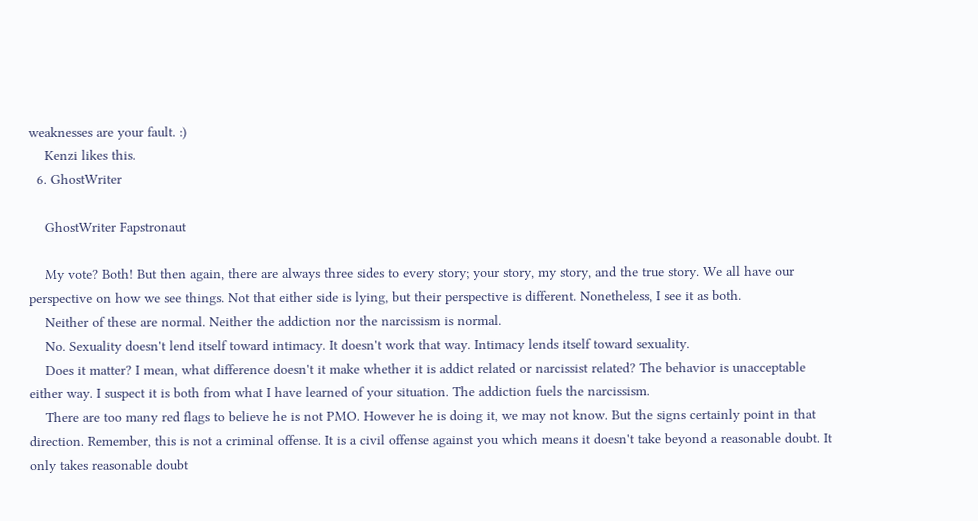weaknesses are your fault. :)
    Kenzi likes this.
  6. GhostWriter

    GhostWriter Fapstronaut

    My vote? Both! But then again, there are always three sides to every story; your story, my story, and the true story. We all have our perspective on how we see things. Not that either side is lying, but their perspective is different. Nonetheless, I see it as both.
    Neither of these are normal. Neither the addiction nor the narcissism is normal.
    No. Sexuality doesn't lend itself toward intimacy. It doesn't work that way. Intimacy lends itself toward sexuality.
    Does it matter? I mean, what difference doesn't it make whether it is addict related or narcissist related? The behavior is unacceptable either way. I suspect it is both from what I have learned of your situation. The addiction fuels the narcissism.
    There are too many red flags to believe he is not PMO. However he is doing it, we may not know. But the signs certainly point in that direction. Remember, this is not a criminal offense. It is a civil offense against you which means it doesn't take beyond a reasonable doubt. It only takes reasonable doubt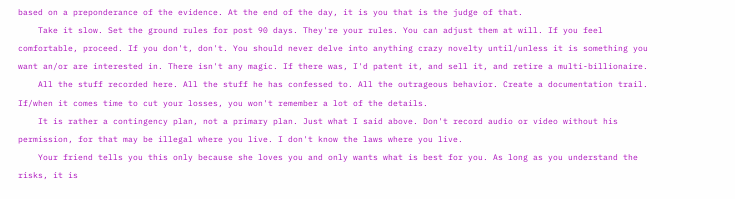based on a preponderance of the evidence. At the end of the day, it is you that is the judge of that.
    Take it slow. Set the ground rules for post 90 days. They're your rules. You can adjust them at will. If you feel comfortable, proceed. If you don't, don't. You should never delve into anything crazy novelty until/unless it is something you want an/or are interested in. There isn't any magic. If there was, I'd patent it, and sell it, and retire a multi-billionaire.
    All the stuff recorded here. All the stuff he has confessed to. All the outrageous behavior. Create a documentation trail. If/when it comes time to cut your losses, you won't remember a lot of the details.
    It is rather a contingency plan, not a primary plan. Just what I said above. Don't record audio or video without his permission, for that may be illegal where you live. I don't know the laws where you live.
    Your friend tells you this only because she loves you and only wants what is best for you. As long as you understand the risks, it is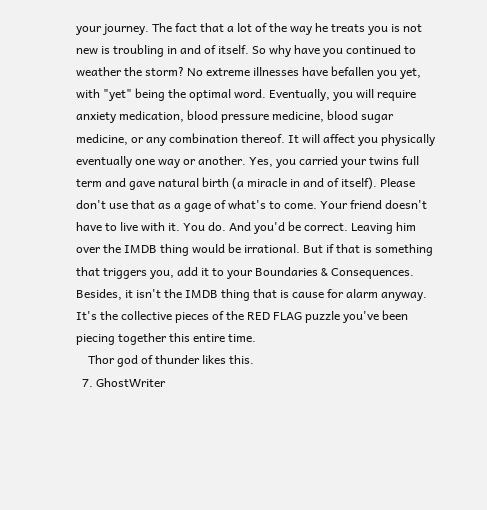your journey. The fact that a lot of the way he treats you is not new is troubling in and of itself. So why have you continued to weather the storm? No extreme illnesses have befallen you yet, with "yet" being the optimal word. Eventually, you will require anxiety medication, blood pressure medicine, blood sugar medicine, or any combination thereof. It will affect you physically eventually one way or another. Yes, you carried your twins full term and gave natural birth (a miracle in and of itself). Please don't use that as a gage of what's to come. Your friend doesn't have to live with it. You do. And you'd be correct. Leaving him over the IMDB thing would be irrational. But if that is something that triggers you, add it to your Boundaries & Consequences. Besides, it isn't the IMDB thing that is cause for alarm anyway. It's the collective pieces of the RED FLAG puzzle you've been piecing together this entire time.
    Thor god of thunder likes this.
  7. GhostWriter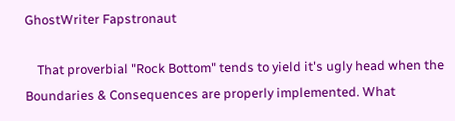GhostWriter Fapstronaut

    That proverbial "Rock Bottom" tends to yield it's ugly head when the Boundaries & Consequences are properly implemented. What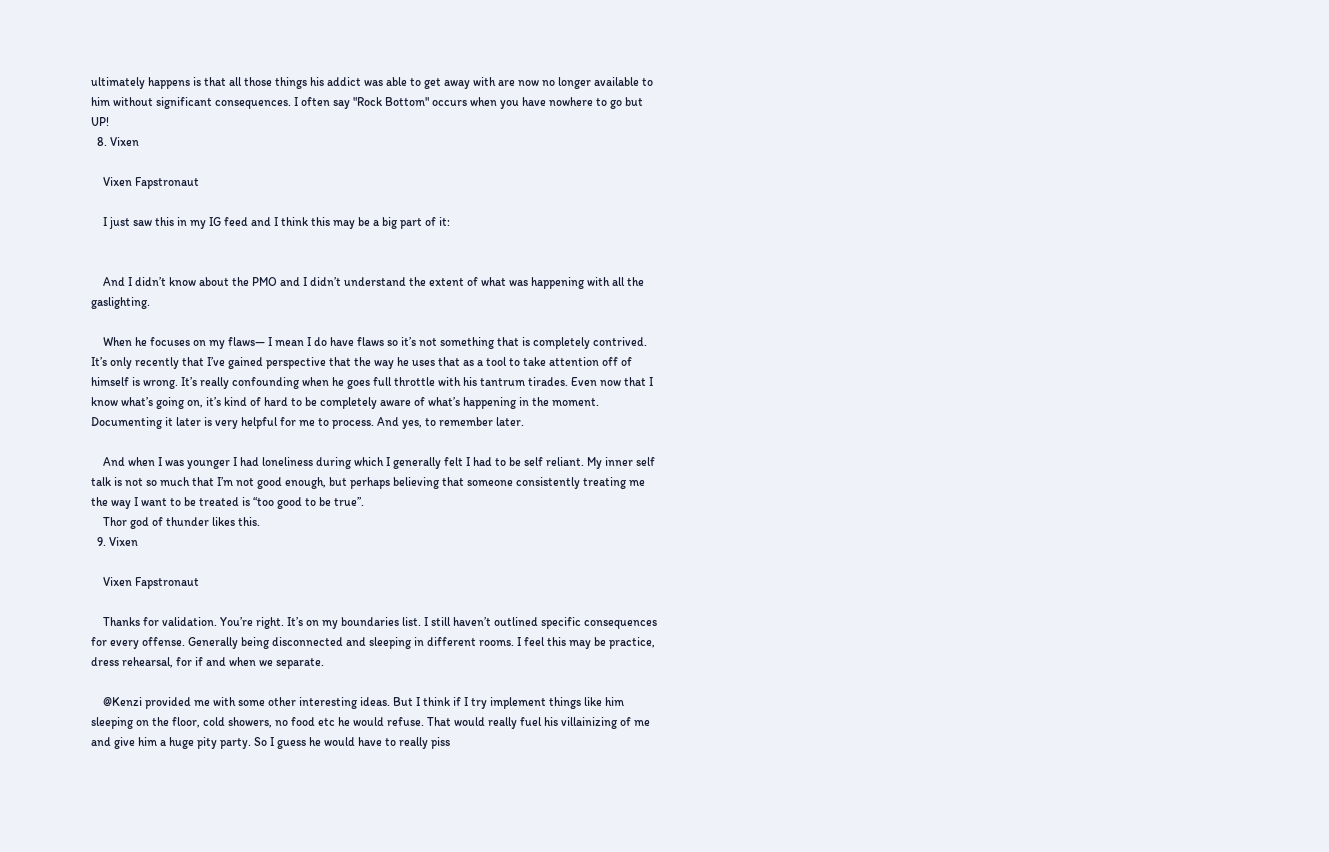ultimately happens is that all those things his addict was able to get away with are now no longer available to him without significant consequences. I often say "Rock Bottom" occurs when you have nowhere to go but UP!
  8. Vixen

    Vixen Fapstronaut

    I just saw this in my IG feed and I think this may be a big part of it:


    And I didn’t know about the PMO and I didn’t understand the extent of what was happening with all the gaslighting.

    When he focuses on my flaws— I mean I do have flaws so it’s not something that is completely contrived. It’s only recently that I’ve gained perspective that the way he uses that as a tool to take attention off of himself is wrong. It’s really confounding when he goes full throttle with his tantrum tirades. Even now that I know what’s going on, it’s kind of hard to be completely aware of what’s happening in the moment. Documenting it later is very helpful for me to process. And yes, to remember later.

    And when I was younger I had loneliness during which I generally felt I had to be self reliant. My inner self talk is not so much that I’m not good enough, but perhaps believing that someone consistently treating me the way I want to be treated is “too good to be true”.
    Thor god of thunder likes this.
  9. Vixen

    Vixen Fapstronaut

    Thanks for validation. You’re right. It’s on my boundaries list. I still haven’t outlined specific consequences for every offense. Generally being disconnected and sleeping in different rooms. I feel this may be practice, dress rehearsal, for if and when we separate.

    @Kenzi provided me with some other interesting ideas. But I think if I try implement things like him sleeping on the floor, cold showers, no food etc he would refuse. That would really fuel his villainizing of me and give him a huge pity party. So I guess he would have to really piss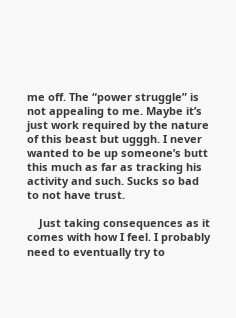me off. The “power struggle” is not appealing to me. Maybe it’s just work required by the nature of this beast but ugggh. I never wanted to be up someone’s butt this much as far as tracking his activity and such. Sucks so bad to not have trust.

    Just taking consequences as it comes with how I feel. I probably need to eventually try to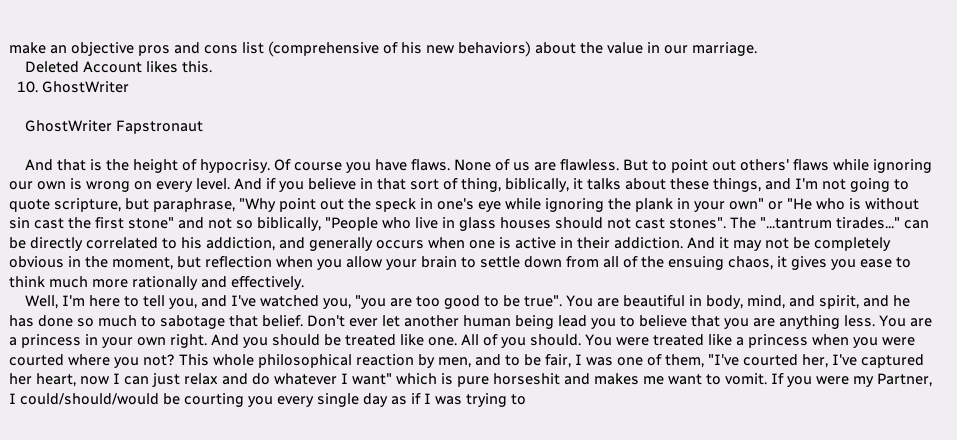make an objective pros and cons list (comprehensive of his new behaviors) about the value in our marriage.
    Deleted Account likes this.
  10. GhostWriter

    GhostWriter Fapstronaut

    And that is the height of hypocrisy. Of course you have flaws. None of us are flawless. But to point out others' flaws while ignoring our own is wrong on every level. And if you believe in that sort of thing, biblically, it talks about these things, and I'm not going to quote scripture, but paraphrase, "Why point out the speck in one's eye while ignoring the plank in your own" or "He who is without sin cast the first stone" and not so biblically, "People who live in glass houses should not cast stones". The "...tantrum tirades..." can be directly correlated to his addiction, and generally occurs when one is active in their addiction. And it may not be completely obvious in the moment, but reflection when you allow your brain to settle down from all of the ensuing chaos, it gives you ease to think much more rationally and effectively.
    Well, I'm here to tell you, and I've watched you, "you are too good to be true". You are beautiful in body, mind, and spirit, and he has done so much to sabotage that belief. Don't ever let another human being lead you to believe that you are anything less. You are a princess in your own right. And you should be treated like one. All of you should. You were treated like a princess when you were courted where you not? This whole philosophical reaction by men, and to be fair, I was one of them, "I've courted her, I've captured her heart, now I can just relax and do whatever I want" which is pure horseshit and makes me want to vomit. If you were my Partner, I could/should/would be courting you every single day as if I was trying to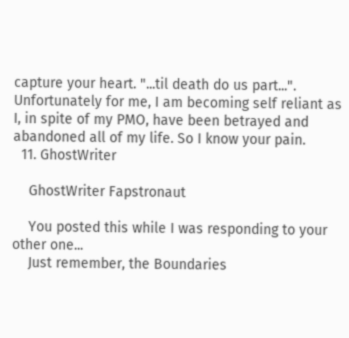capture your heart. "...til death do us part...". Unfortunately for me, I am becoming self reliant as I, in spite of my PMO, have been betrayed and abandoned all of my life. So I know your pain.
  11. GhostWriter

    GhostWriter Fapstronaut

    You posted this while I was responding to your other one...
    Just remember, the Boundaries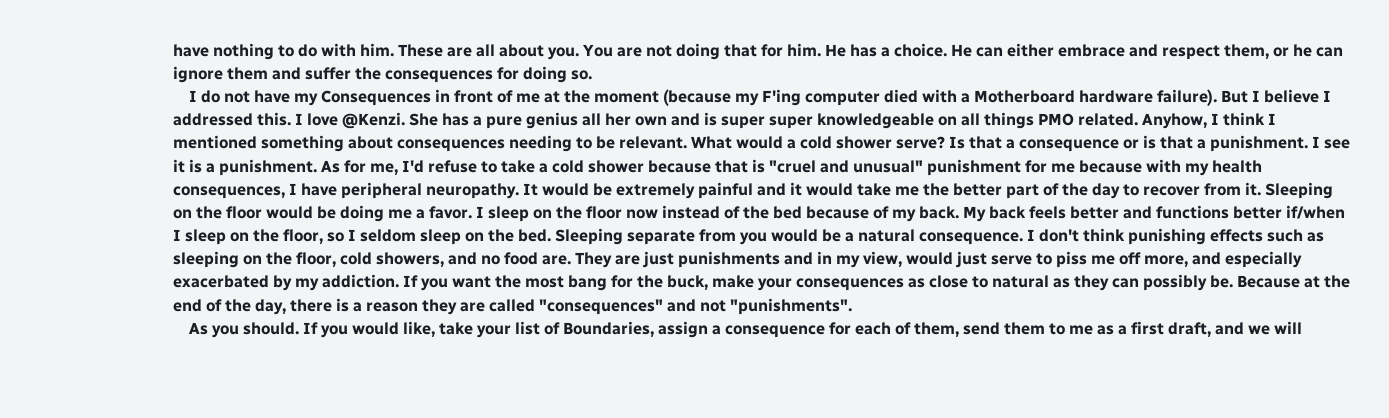have nothing to do with him. These are all about you. You are not doing that for him. He has a choice. He can either embrace and respect them, or he can ignore them and suffer the consequences for doing so.
    I do not have my Consequences in front of me at the moment (because my F'ing computer died with a Motherboard hardware failure). But I believe I addressed this. I love @Kenzi. She has a pure genius all her own and is super super knowledgeable on all things PMO related. Anyhow, I think I mentioned something about consequences needing to be relevant. What would a cold shower serve? Is that a consequence or is that a punishment. I see it is a punishment. As for me, I'd refuse to take a cold shower because that is "cruel and unusual" punishment for me because with my health consequences, I have peripheral neuropathy. It would be extremely painful and it would take me the better part of the day to recover from it. Sleeping on the floor would be doing me a favor. I sleep on the floor now instead of the bed because of my back. My back feels better and functions better if/when I sleep on the floor, so I seldom sleep on the bed. Sleeping separate from you would be a natural consequence. I don't think punishing effects such as sleeping on the floor, cold showers, and no food are. They are just punishments and in my view, would just serve to piss me off more, and especially exacerbated by my addiction. If you want the most bang for the buck, make your consequences as close to natural as they can possibly be. Because at the end of the day, there is a reason they are called "consequences" and not "punishments".
    As you should. If you would like, take your list of Boundaries, assign a consequence for each of them, send them to me as a first draft, and we will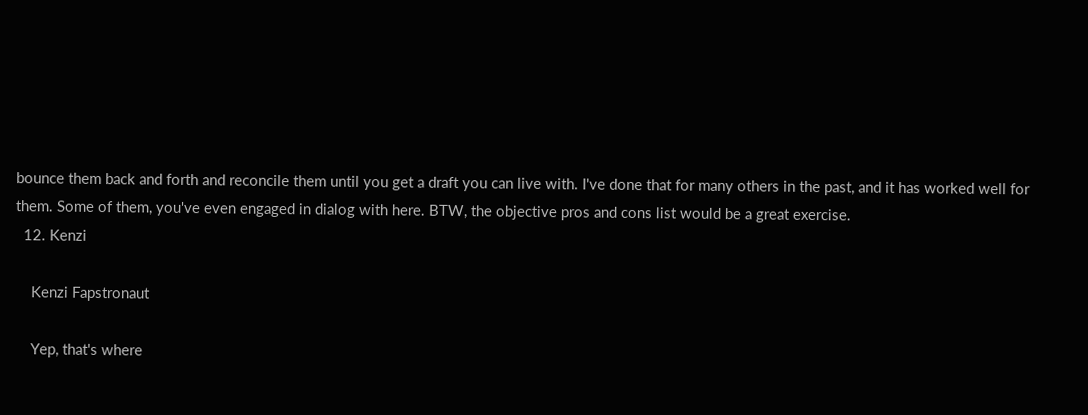bounce them back and forth and reconcile them until you get a draft you can live with. I've done that for many others in the past, and it has worked well for them. Some of them, you've even engaged in dialog with here. BTW, the objective pros and cons list would be a great exercise.
  12. Kenzi

    Kenzi Fapstronaut

    Yep, that's where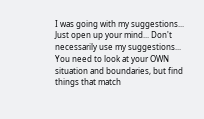I was going with my suggestions... Just open up your mind... Don't necessarily use my suggestions... You need to look at your OWN situation and boundaries, but find things that match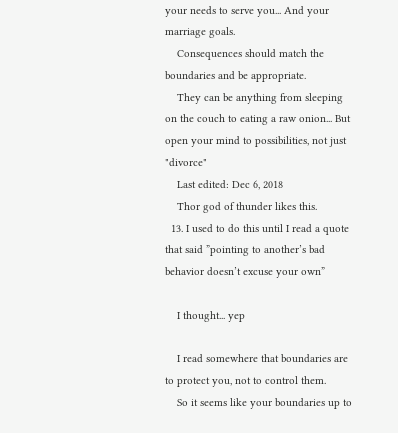your needs to serve you... And your marriage goals.
    Consequences should match the boundaries and be appropriate.
    They can be anything from sleeping on the couch to eating a raw onion... But open your mind to possibilities, not just "divorce"
    Last edited: Dec 6, 2018
    Thor god of thunder likes this.
  13. I used to do this until I read a quote that said ”pointing to another’s bad behavior doesn’t excuse your own”

    I thought... yep

    I read somewhere that boundaries are to protect you, not to control them.
    So it seems like your boundaries up to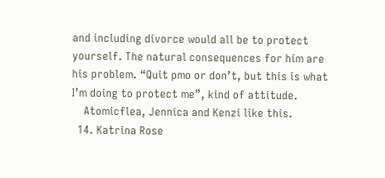and including divorce would all be to protect yourself. The natural consequences for him are his problem. “Quit pmo or don’t, but this is what I’m doing to protect me”, kind of attitude.
    Atomicflea, Jennica and Kenzi like this.
  14. Katrina Rose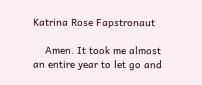Katrina Rose Fapstronaut

    Amen. It took me almost an entire year to let go and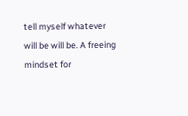tell myself whatever will be will be. A freeing mindset for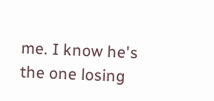me. I know he's the one losing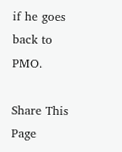if he goes back to PMO.

Share This Page